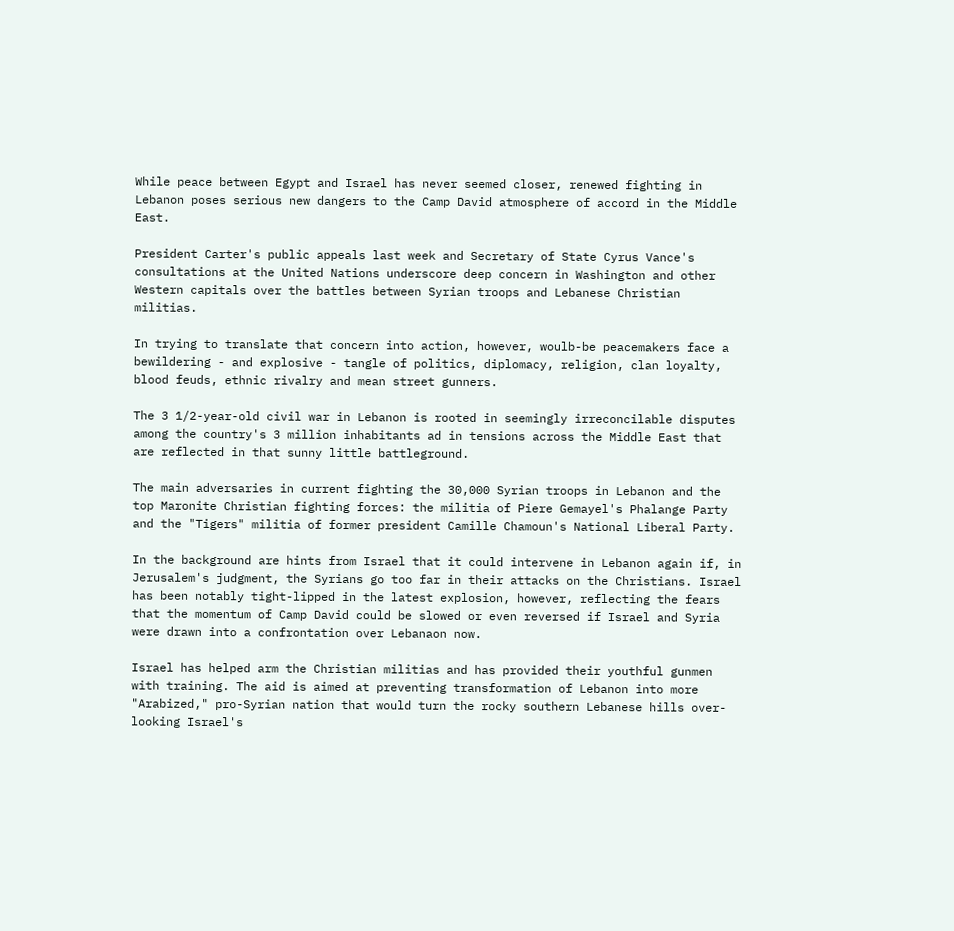While peace between Egypt and Israel has never seemed closer, renewed fighting in Lebanon poses serious new dangers to the Camp David atmosphere of accord in the Middle East.

President Carter's public appeals last week and Secretary of State Cyrus Vance's consultations at the United Nations underscore deep concern in Washington and other Western capitals over the battles between Syrian troops and Lebanese Christian militias.

In trying to translate that concern into action, however, woulb-be peacemakers face a bewildering - and explosive - tangle of politics, diplomacy, religion, clan loyalty, blood feuds, ethnic rivalry and mean street gunners.

The 3 1/2-year-old civil war in Lebanon is rooted in seemingly irreconcilable disputes among the country's 3 million inhabitants ad in tensions across the Middle East that are reflected in that sunny little battleground.

The main adversaries in current fighting the 30,000 Syrian troops in Lebanon and the top Maronite Christian fighting forces: the militia of Piere Gemayel's Phalange Party and the "Tigers" militia of former president Camille Chamoun's National Liberal Party.

In the background are hints from Israel that it could intervene in Lebanon again if, in Jerusalem's judgment, the Syrians go too far in their attacks on the Christians. Israel has been notably tight-lipped in the latest explosion, however, reflecting the fears that the momentum of Camp David could be slowed or even reversed if Israel and Syria were drawn into a confrontation over Lebanaon now.

Israel has helped arm the Christian militias and has provided their youthful gunmen with training. The aid is aimed at preventing transformation of Lebanon into more "Arabized," pro-Syrian nation that would turn the rocky southern Lebanese hills over-looking Israel's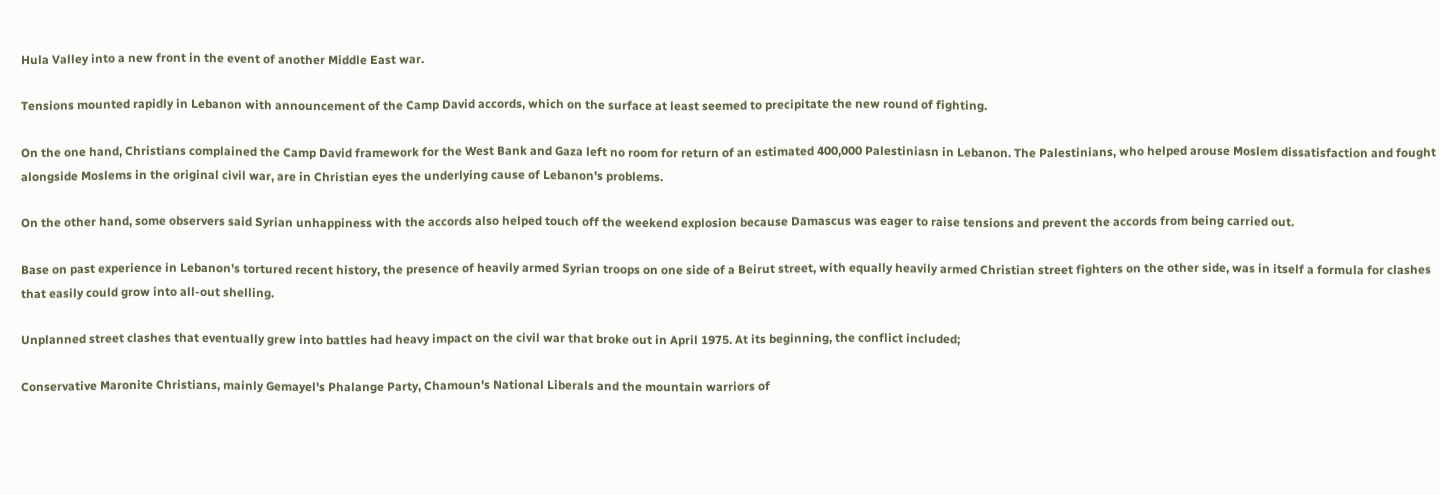Hula Valley into a new front in the event of another Middle East war.

Tensions mounted rapidly in Lebanon with announcement of the Camp David accords, which on the surface at least seemed to precipitate the new round of fighting.

On the one hand, Christians complained the Camp David framework for the West Bank and Gaza left no room for return of an estimated 400,000 Palestiniasn in Lebanon. The Palestinians, who helped arouse Moslem dissatisfaction and fought alongside Moslems in the original civil war, are in Christian eyes the underlying cause of Lebanon's problems.

On the other hand, some observers said Syrian unhappiness with the accords also helped touch off the weekend explosion because Damascus was eager to raise tensions and prevent the accords from being carried out.

Base on past experience in Lebanon's tortured recent history, the presence of heavily armed Syrian troops on one side of a Beirut street, with equally heavily armed Christian street fighters on the other side, was in itself a formula for clashes that easily could grow into all-out shelling.

Unplanned street clashes that eventually grew into battles had heavy impact on the civil war that broke out in April 1975. At its beginning, the conflict included;

Conservative Maronite Christians, mainly Gemayel's Phalange Party, Chamoun's National Liberals and the mountain warriors of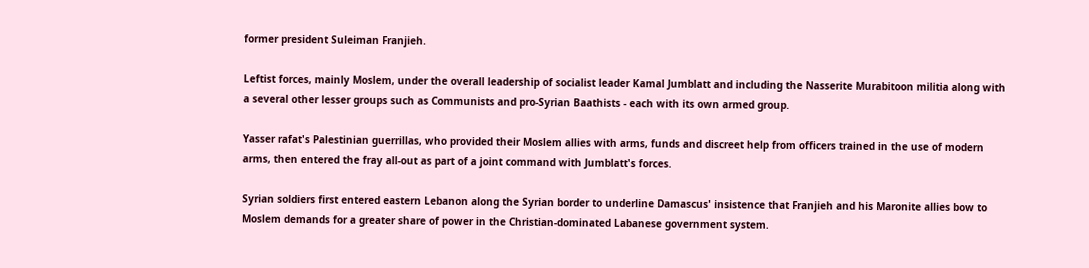former president Suleiman Franjieh.

Leftist forces, mainly Moslem, under the overall leadership of socialist leader Kamal Jumblatt and including the Nasserite Murabitoon militia along with a several other lesser groups such as Communists and pro-Syrian Baathists - each with its own armed group.

Yasser rafat's Palestinian guerrillas, who provided their Moslem allies with arms, funds and discreet help from officers trained in the use of modern arms, then entered the fray all-out as part of a joint command with Jumblatt's forces.

Syrian soldiers first entered eastern Lebanon along the Syrian border to underline Damascus' insistence that Franjieh and his Maronite allies bow to Moslem demands for a greater share of power in the Christian-dominated Labanese government system.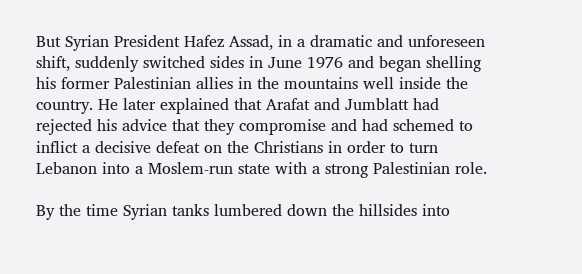But Syrian President Hafez Assad, in a dramatic and unforeseen shift, suddenly switched sides in June 1976 and began shelling his former Palestinian allies in the mountains well inside the country. He later explained that Arafat and Jumblatt had rejected his advice that they compromise and had schemed to inflict a decisive defeat on the Christians in order to turn Lebanon into a Moslem-run state with a strong Palestinian role.

By the time Syrian tanks lumbered down the hillsides into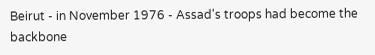Beirut - in November 1976 - Assad's troops had become the backbone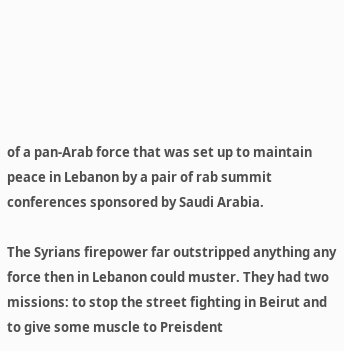of a pan-Arab force that was set up to maintain peace in Lebanon by a pair of rab summit conferences sponsored by Saudi Arabia.

The Syrians firepower far outstripped anything any force then in Lebanon could muster. They had two missions: to stop the street fighting in Beirut and to give some muscle to Preisdent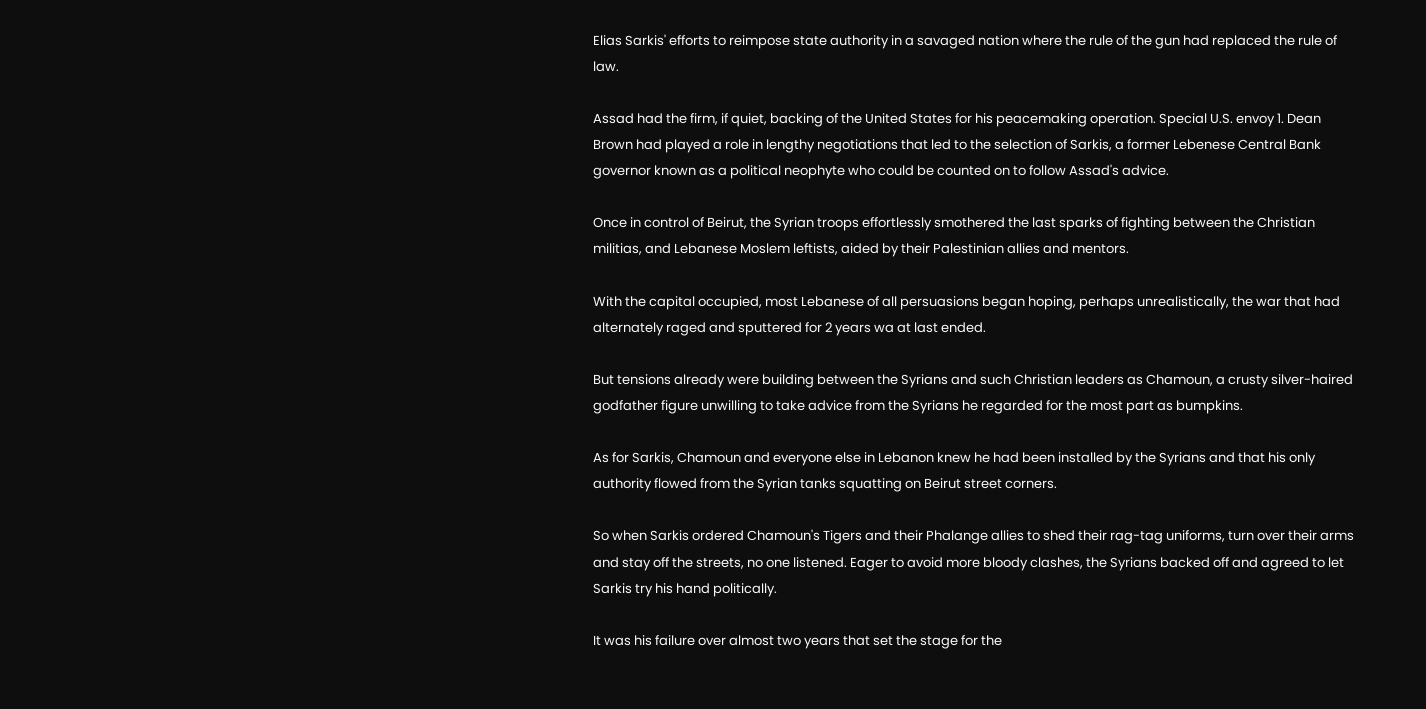Elias Sarkis' efforts to reimpose state authority in a savaged nation where the rule of the gun had replaced the rule of law.

Assad had the firm, if quiet, backing of the United States for his peacemaking operation. Special U.S. envoy 1. Dean Brown had played a role in lengthy negotiations that led to the selection of Sarkis, a former Lebenese Central Bank governor known as a political neophyte who could be counted on to follow Assad's advice.

Once in control of Beirut, the Syrian troops effortlessly smothered the last sparks of fighting between the Christian militias, and Lebanese Moslem leftists, aided by their Palestinian allies and mentors.

With the capital occupied, most Lebanese of all persuasions began hoping, perhaps unrealistically, the war that had alternately raged and sputtered for 2 years wa at last ended.

But tensions already were building between the Syrians and such Christian leaders as Chamoun, a crusty silver-haired godfather figure unwilling to take advice from the Syrians he regarded for the most part as bumpkins.

As for Sarkis, Chamoun and everyone else in Lebanon knew he had been installed by the Syrians and that his only authority flowed from the Syrian tanks squatting on Beirut street corners.

So when Sarkis ordered Chamoun's Tigers and their Phalange allies to shed their rag-tag uniforms, turn over their arms and stay off the streets, no one listened. Eager to avoid more bloody clashes, the Syrians backed off and agreed to let Sarkis try his hand politically.

It was his failure over almost two years that set the stage for the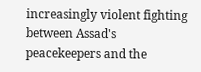increasingly violent fighting between Assad's peacekeepers and the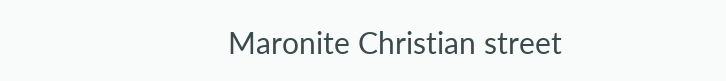Maronite Christian street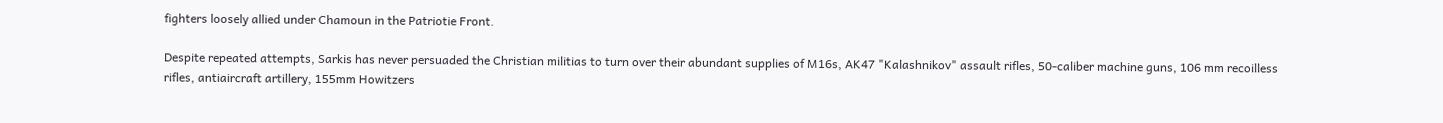fighters loosely allied under Chamoun in the Patriotie Front.

Despite repeated attempts, Sarkis has never persuaded the Christian militias to turn over their abundant supplies of M16s, AK47 "Kalashnikov" assault rifles, 50-caliber machine guns, 106 mm recoilless rifles, antiaircraft artillery, 155mm Howitzers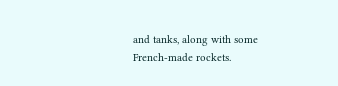and tanks, along with some French-made rockets.